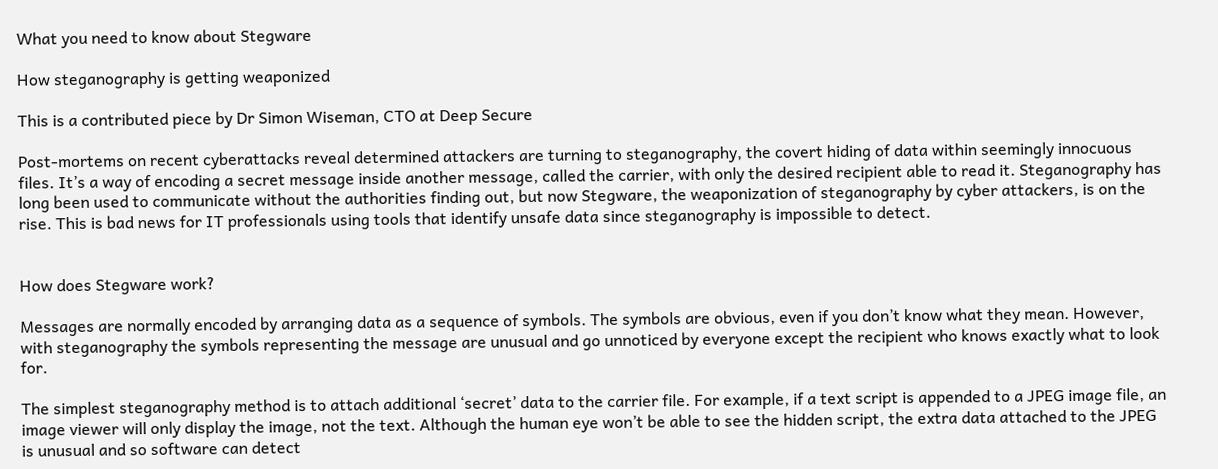What you need to know about Stegware

How steganography is getting weaponized

This is a contributed piece by Dr Simon Wiseman, CTO at Deep Secure

Post-mortems on recent cyberattacks reveal determined attackers are turning to steganography, the covert hiding of data within seemingly innocuous files. It’s a way of encoding a secret message inside another message, called the carrier, with only the desired recipient able to read it. Steganography has long been used to communicate without the authorities finding out, but now Stegware, the weaponization of steganography by cyber attackers, is on the rise. This is bad news for IT professionals using tools that identify unsafe data since steganography is impossible to detect.


How does Stegware work?

Messages are normally encoded by arranging data as a sequence of symbols. The symbols are obvious, even if you don’t know what they mean. However, with steganography the symbols representing the message are unusual and go unnoticed by everyone except the recipient who knows exactly what to look for.

The simplest steganography method is to attach additional ‘secret’ data to the carrier file. For example, if a text script is appended to a JPEG image file, an image viewer will only display the image, not the text. Although the human eye won’t be able to see the hidden script, the extra data attached to the JPEG is unusual and so software can detect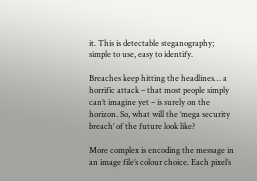it. This is detectable steganography; simple to use, easy to identify.

Breaches keep hitting the headlines… a horrific attack – that most people simply can’t imagine yet – is surely on the horizon. So, what will the ‘mega security breach’ of the future look like?

More complex is encoding the message in an image file’s colour choice. Each pixel’s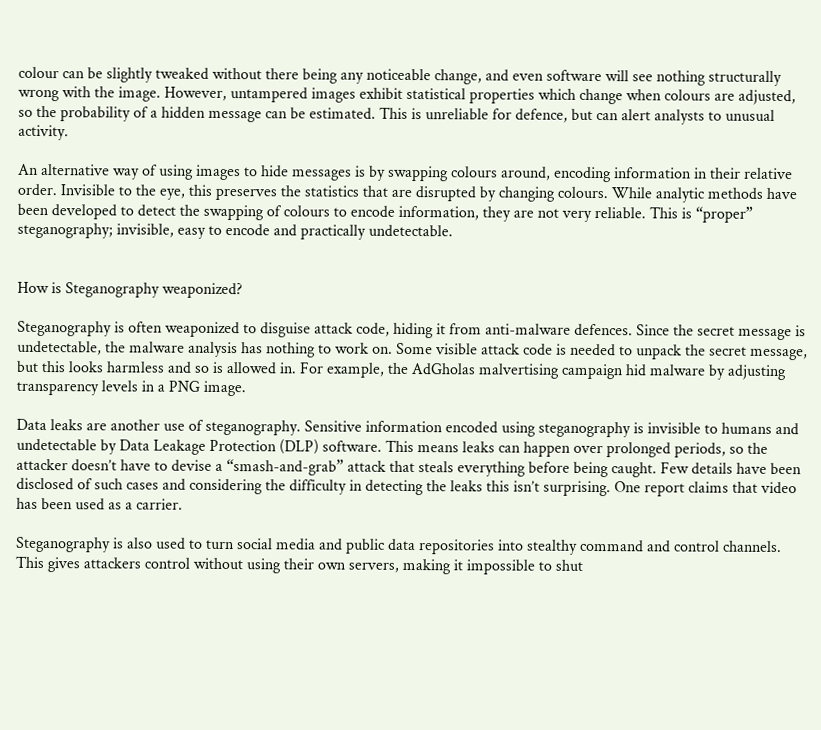colour can be slightly tweaked without there being any noticeable change, and even software will see nothing structurally wrong with the image. However, untampered images exhibit statistical properties which change when colours are adjusted, so the probability of a hidden message can be estimated. This is unreliable for defence, but can alert analysts to unusual activity.

An alternative way of using images to hide messages is by swapping colours around, encoding information in their relative order. Invisible to the eye, this preserves the statistics that are disrupted by changing colours. While analytic methods have been developed to detect the swapping of colours to encode information, they are not very reliable. This is “proper” steganography; invisible, easy to encode and practically undetectable.


How is Steganography weaponized?

Steganography is often weaponized to disguise attack code, hiding it from anti-malware defences. Since the secret message is undetectable, the malware analysis has nothing to work on. Some visible attack code is needed to unpack the secret message, but this looks harmless and so is allowed in. For example, the AdGholas malvertising campaign hid malware by adjusting transparency levels in a PNG image.

Data leaks are another use of steganography. Sensitive information encoded using steganography is invisible to humans and undetectable by Data Leakage Protection (DLP) software. This means leaks can happen over prolonged periods, so the attacker doesn’t have to devise a “smash-and-grab” attack that steals everything before being caught. Few details have been disclosed of such cases and considering the difficulty in detecting the leaks this isn’t surprising. One report claims that video has been used as a carrier.

Steganography is also used to turn social media and public data repositories into stealthy command and control channels. This gives attackers control without using their own servers, making it impossible to shut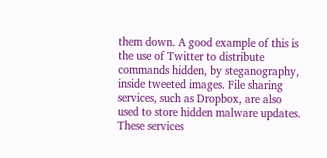them down. A good example of this is the use of Twitter to distribute commands hidden, by steganography, inside tweeted images. File sharing services, such as Dropbox, are also used to store hidden malware updates. These services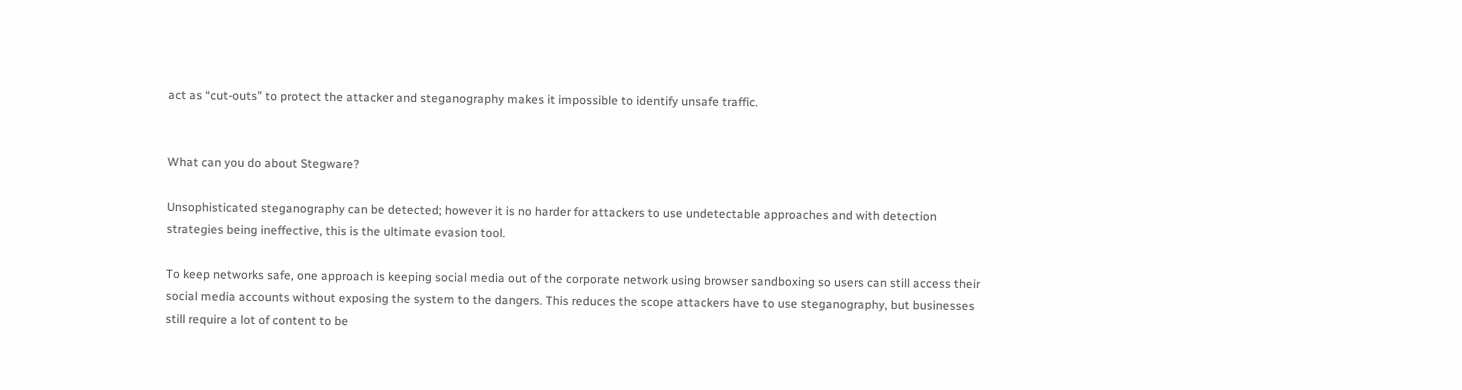act as “cut-outs” to protect the attacker and steganography makes it impossible to identify unsafe traffic.


What can you do about Stegware?

Unsophisticated steganography can be detected; however it is no harder for attackers to use undetectable approaches and with detection strategies being ineffective, this is the ultimate evasion tool.

To keep networks safe, one approach is keeping social media out of the corporate network using browser sandboxing so users can still access their social media accounts without exposing the system to the dangers. This reduces the scope attackers have to use steganography, but businesses still require a lot of content to be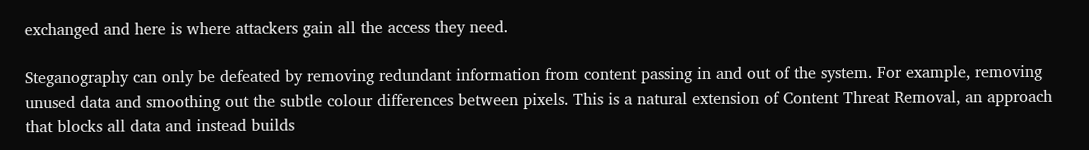exchanged and here is where attackers gain all the access they need.

Steganography can only be defeated by removing redundant information from content passing in and out of the system. For example, removing unused data and smoothing out the subtle colour differences between pixels. This is a natural extension of Content Threat Removal, an approach that blocks all data and instead builds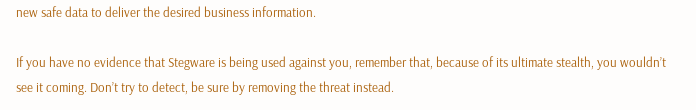new safe data to deliver the desired business information.

If you have no evidence that Stegware is being used against you, remember that, because of its ultimate stealth, you wouldn’t see it coming. Don’t try to detect, be sure by removing the threat instead.